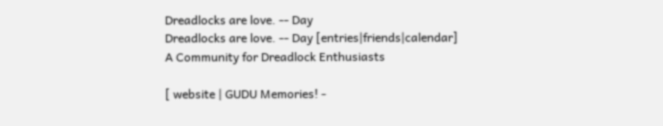Dreadlocks are love. -- Day
Dreadlocks are love. -- Day [entries|friends|calendar]
A Community for Dreadlock Enthusiasts

[ website | GUDU Memories! -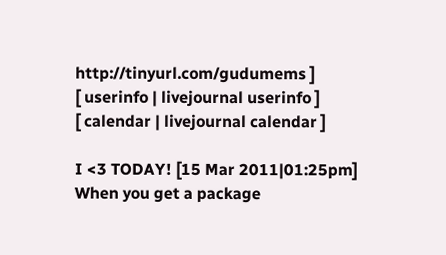http://tinyurl.com/gudumems ]
[ userinfo | livejournal userinfo ]
[ calendar | livejournal calendar ]

I <3 TODAY! [15 Mar 2011|01:25pm]
When you get a package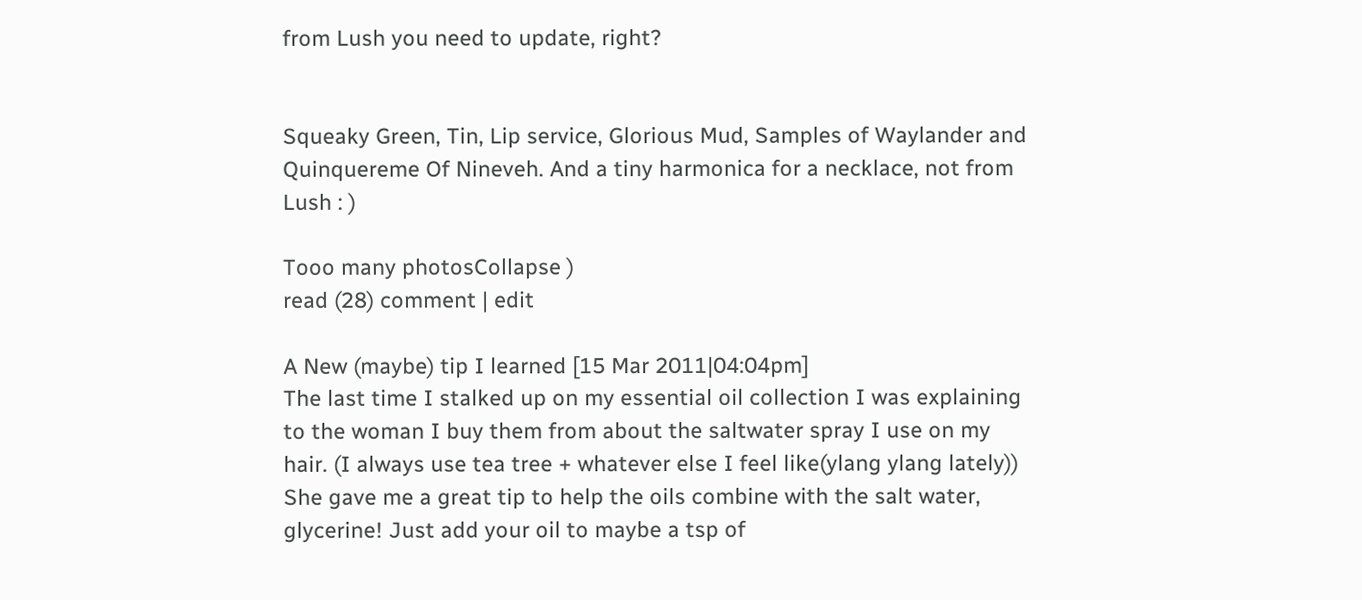from Lush you need to update, right?


Squeaky Green, Tin, Lip service, Glorious Mud, Samples of Waylander and Quinquereme Of Nineveh. And a tiny harmonica for a necklace, not from Lush : )

Tooo many photosCollapse )
read (28) comment | edit

A New (maybe) tip I learned [15 Mar 2011|04:04pm]
The last time I stalked up on my essential oil collection I was explaining to the woman I buy them from about the saltwater spray I use on my hair. (I always use tea tree + whatever else I feel like(ylang ylang lately)) She gave me a great tip to help the oils combine with the salt water, glycerine! Just add your oil to maybe a tsp of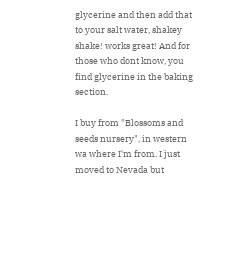glycerine and then add that to your salt water, shakey shake! works great! And for those who dont know, you find glycerine in the baking section.

I buy from "Blossoms and seeds nursery", in western wa where I'm from. I just moved to Nevada but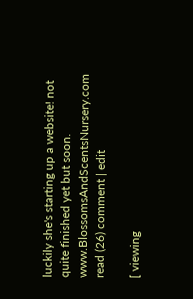luckily she's starting up a website! not quite finished yet but soon. www.BlossomsAndScentsNursery.com
read (26) comment | edit

[ viewing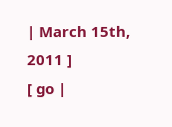| March 15th, 2011 ]
[ go |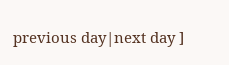previous day|next day ]